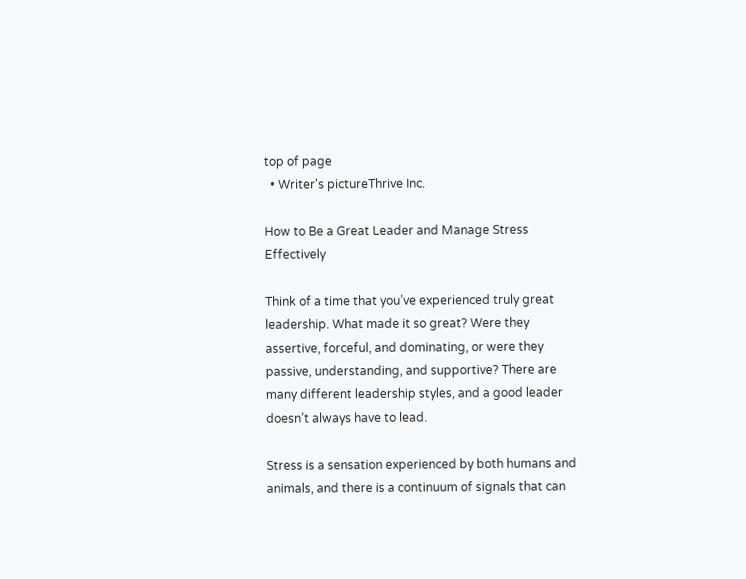top of page
  • Writer's pictureThrive Inc.

How to Be a Great Leader and Manage Stress Effectively

Think of a time that you’ve experienced truly great leadership. What made it so great? Were they assertive, forceful, and dominating, or were they passive, understanding, and supportive? There are many different leadership styles, and a good leader doesn’t always have to lead.

Stress is a sensation experienced by both humans and animals, and there is a continuum of signals that can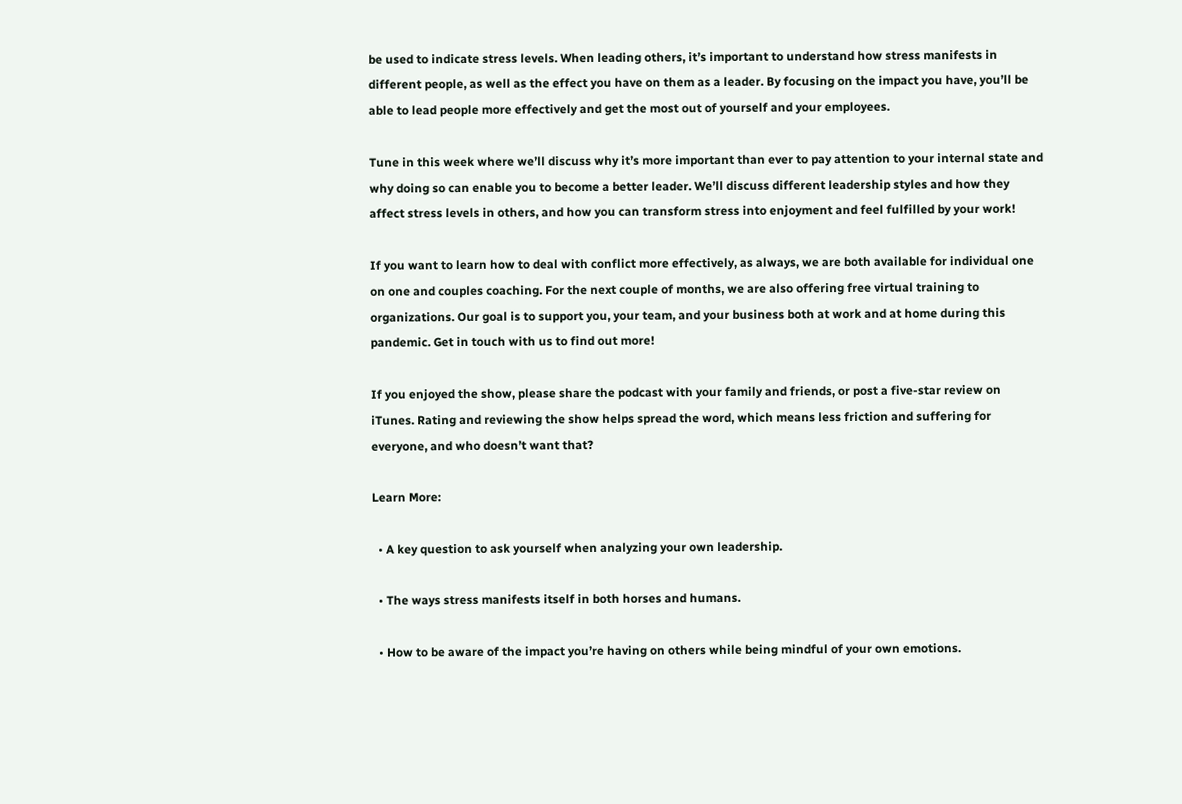be used to indicate stress levels. When leading others, it’s important to understand how stress manifests in different people, as well as the effect you have on them as a leader. By focusing on the impact you have, you’ll be able to lead people more effectively and get the most out of yourself and your employees.

Tune in this week where we’ll discuss why it’s more important than ever to pay attention to your internal state and why doing so can enable you to become a better leader. We’ll discuss different leadership styles and how they affect stress levels in others, and how you can transform stress into enjoyment and feel fulfilled by your work!

If you want to learn how to deal with conflict more effectively, as always, we are both available for individual one on one and couples coaching. For the next couple of months, we are also offering free virtual training to organizations. Our goal is to support you, your team, and your business both at work and at home during this pandemic. Get in touch with us to find out more!

If you enjoyed the show, please share the podcast with your family and friends, or post a five-star review on iTunes. Rating and reviewing the show helps spread the word, which means less friction and suffering for everyone, and who doesn’t want that?

Learn More:

  • A key question to ask yourself when analyzing your own leadership.

  • The ways stress manifests itself in both horses and humans.

  • How to be aware of the impact you’re having on others while being mindful of your own emotions.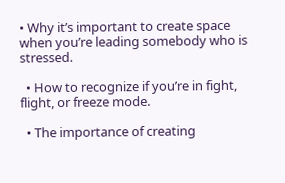• Why it’s important to create space when you’re leading somebody who is stressed.

  • How to recognize if you’re in fight, flight, or freeze mode.

  • The importance of creating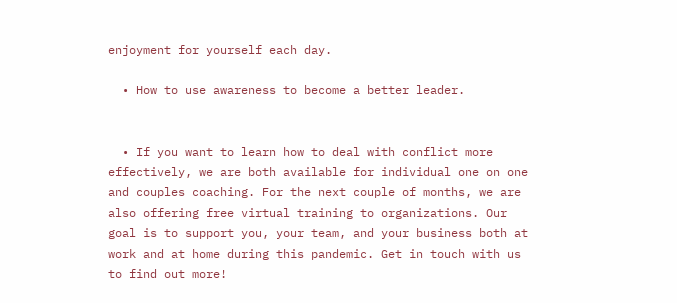enjoyment for yourself each day.

  • How to use awareness to become a better leader.


  • If you want to learn how to deal with conflict more effectively, we are both available for individual one on one and couples coaching. For the next couple of months, we are also offering free virtual training to organizations. Our goal is to support you, your team, and your business both at work and at home during this pandemic. Get in touch with us to find out more!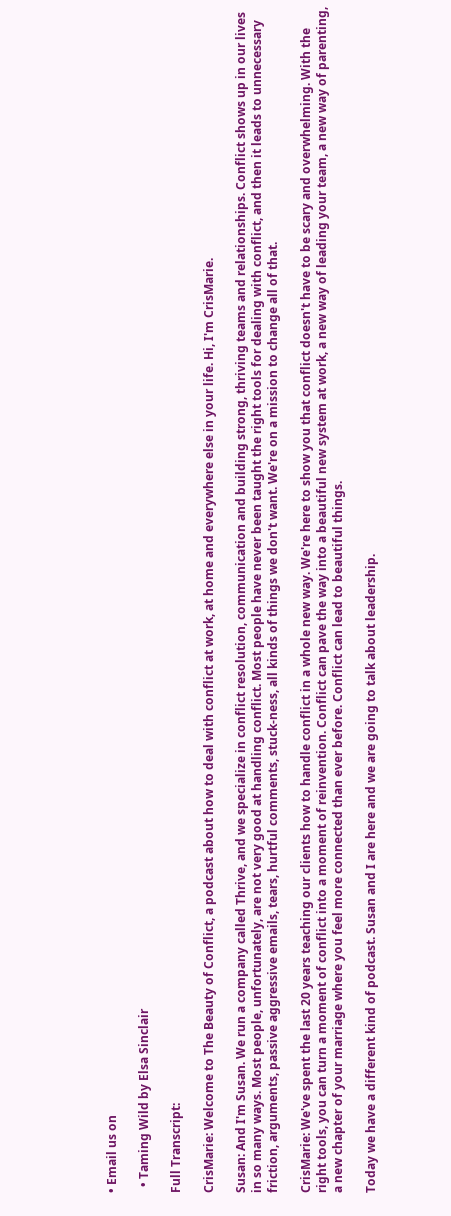• Email us on

  • Taming Wild by Elsa Sinclair

Full Transcript:

CrisMarie: Welcome to The Beauty of Conflict, a podcast about how to deal with conflict at work, at home and everywhere else in your life. Hi, I'm CrisMarie.

Susan: And I'm Susan. We run a company called Thrive, and we specialize in conflict resolution, communication and building strong, thriving teams and relationships. Conflict shows up in our lives in so many ways. Most people, unfortunately, are not very good at handling conflict. Most people have never been taught the right tools for dealing with conflict, and then it leads to unnecessary friction, arguments, passive aggressive emails, tears, hurtful comments, stuck-ness, all kinds of things we don't want. We're on a mission to change all of that.

CrisMarie: We've spent the last 20 years teaching our clients how to handle conflict in a whole new way. We're here to show you that conflict doesn't have to be scary and overwhelming. With the right tools, you can turn a moment of conflict into a moment of reinvention. Conflict can pave the way into a beautiful new system at work, a new way of leading your team, a new way of parenting, a new chapter of your marriage where you feel more connected than ever before. Conflict can lead to beautiful things.

Today we have a different kind of podcast. Susan and I are here and we are going to talk about leadership.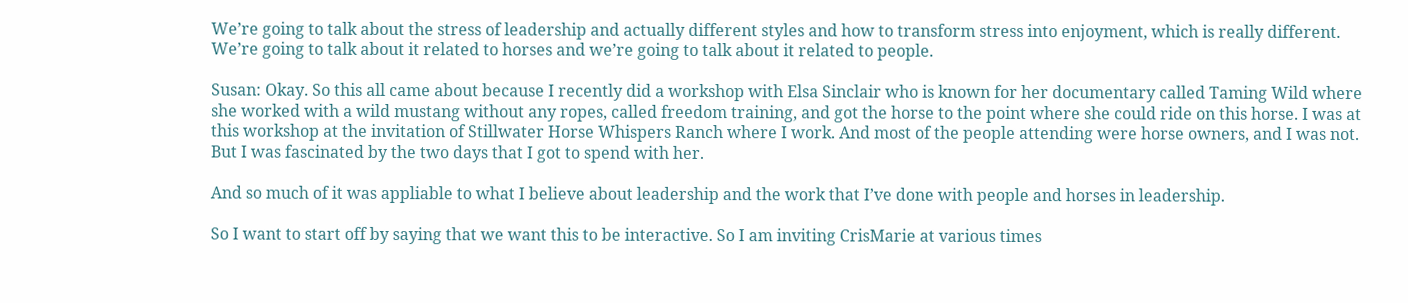We’re going to talk about the stress of leadership and actually different styles and how to transform stress into enjoyment, which is really different. We’re going to talk about it related to horses and we’re going to talk about it related to people.

Susan: Okay. So this all came about because I recently did a workshop with Elsa Sinclair who is known for her documentary called Taming Wild where she worked with a wild mustang without any ropes, called freedom training, and got the horse to the point where she could ride on this horse. I was at this workshop at the invitation of Stillwater Horse Whispers Ranch where I work. And most of the people attending were horse owners, and I was not. But I was fascinated by the two days that I got to spend with her.

And so much of it was appliable to what I believe about leadership and the work that I’ve done with people and horses in leadership.

So I want to start off by saying that we want this to be interactive. So I am inviting CrisMarie at various times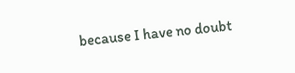because I have no doubt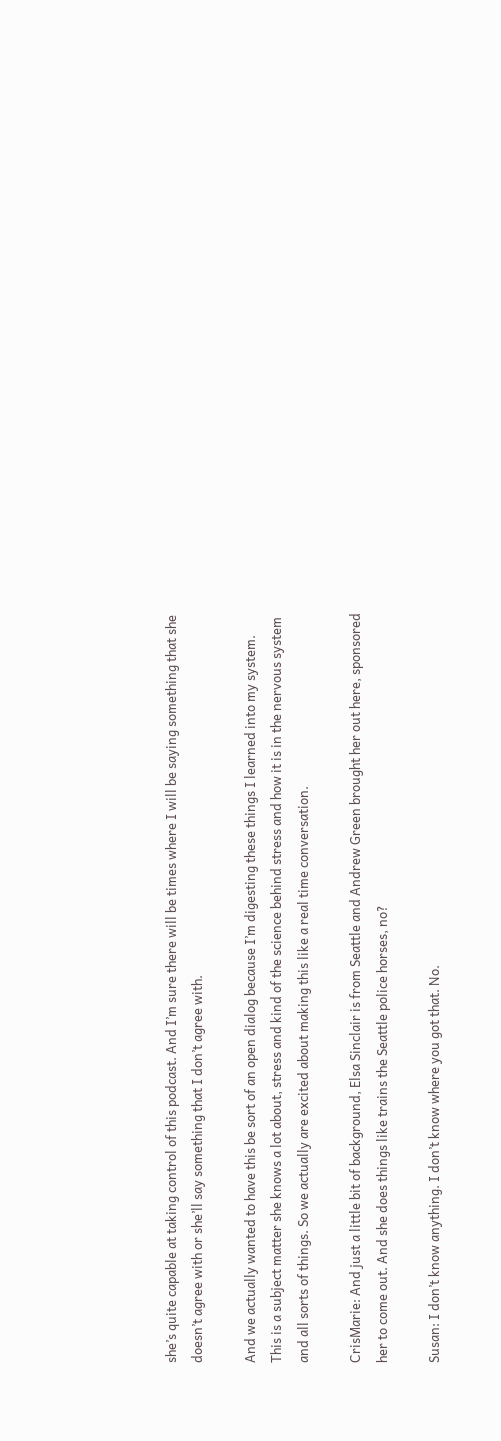she’s quite capable at taking control of this podcast. And I’m sure there will be times where I will be saying something that she doesn’t agree with or she’ll say something that I don’t agree with.

And we actually wanted to have this be sort of an open dialog because I’m digesting these things I learned into my system. This is a subject matter she knows a lot about, stress and kind of the science behind stress and how it is in the nervous system and all sorts of things. So we actually are excited about making this like a real time conversation.

CrisMarie: And just a little bit of background, Elsa Sinclair is from Seattle and Andrew Green brought her out here, sponsored her to come out. And she does things like trains the Seattle police horses, no?

Susan: I don’t know anything. I don’t know where you got that. No.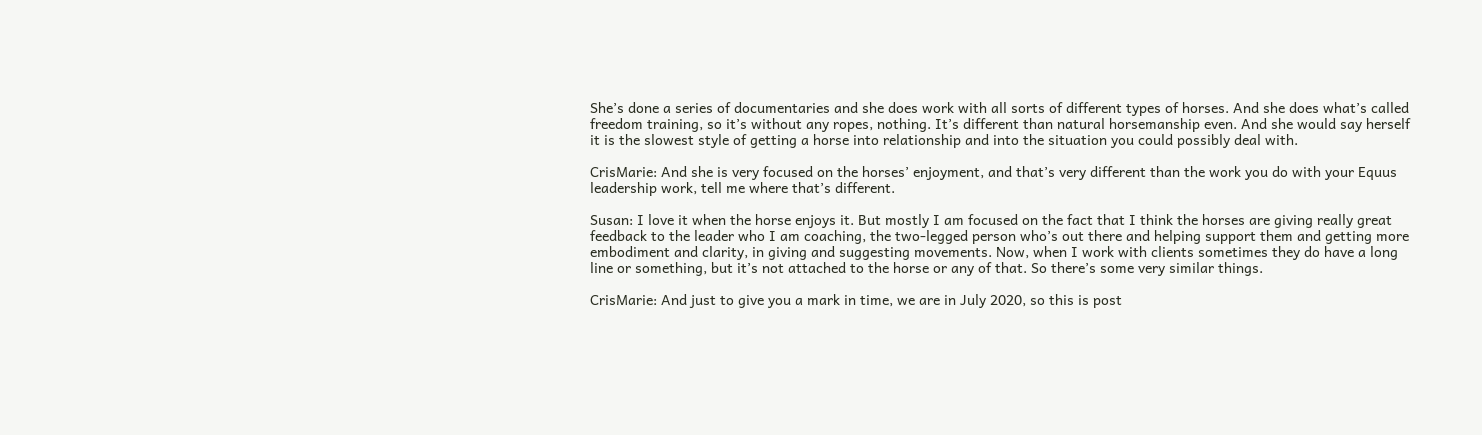She’s done a series of documentaries and she does work with all sorts of different types of horses. And she does what’s called freedom training, so it’s without any ropes, nothing. It’s different than natural horsemanship even. And she would say herself it is the slowest style of getting a horse into relationship and into the situation you could possibly deal with.

CrisMarie: And she is very focused on the horses’ enjoyment, and that’s very different than the work you do with your Equus leadership work, tell me where that’s different.

Susan: I love it when the horse enjoys it. But mostly I am focused on the fact that I think the horses are giving really great feedback to the leader who I am coaching, the two-legged person who’s out there and helping support them and getting more embodiment and clarity, in giving and suggesting movements. Now, when I work with clients sometimes they do have a long line or something, but it’s not attached to the horse or any of that. So there’s some very similar things.

CrisMarie: And just to give you a mark in time, we are in July 2020, so this is post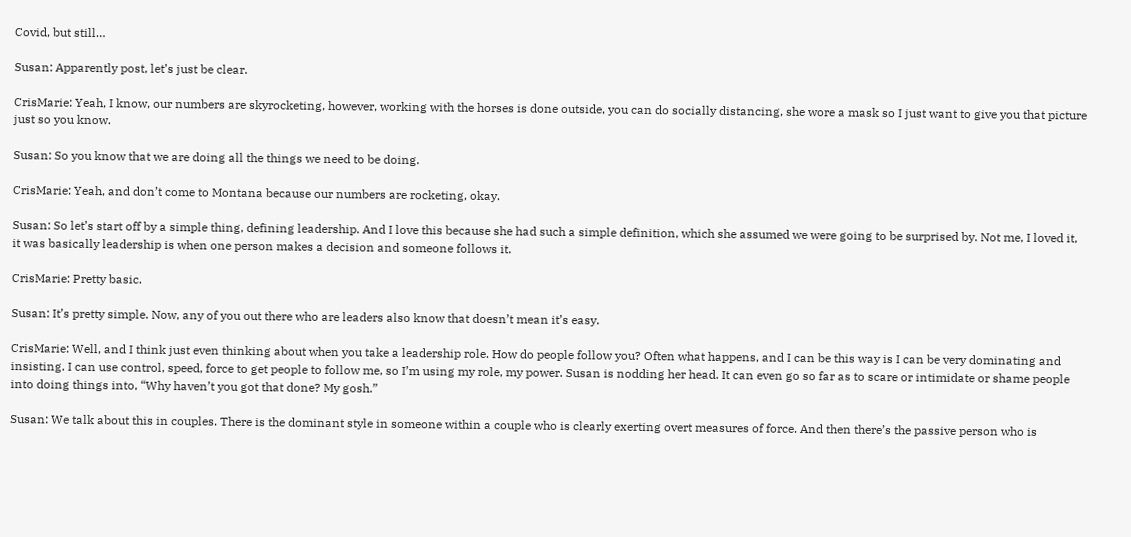Covid, but still…

Susan: Apparently post, let’s just be clear.

CrisMarie: Yeah, I know, our numbers are skyrocketing, however, working with the horses is done outside, you can do socially distancing, she wore a mask so I just want to give you that picture just so you know.

Susan: So you know that we are doing all the things we need to be doing.

CrisMarie: Yeah, and don’t come to Montana because our numbers are rocketing, okay.

Susan: So let’s start off by a simple thing, defining leadership. And I love this because she had such a simple definition, which she assumed we were going to be surprised by. Not me, I loved it, it was basically leadership is when one person makes a decision and someone follows it.

CrisMarie: Pretty basic.

Susan: It’s pretty simple. Now, any of you out there who are leaders also know that doesn’t mean it’s easy.

CrisMarie: Well, and I think just even thinking about when you take a leadership role. How do people follow you? Often what happens, and I can be this way is I can be very dominating and insisting. I can use control, speed, force to get people to follow me, so I’m using my role, my power. Susan is nodding her head. It can even go so far as to scare or intimidate or shame people into doing things into, “Why haven’t you got that done? My gosh.”

Susan: We talk about this in couples. There is the dominant style in someone within a couple who is clearly exerting overt measures of force. And then there’s the passive person who is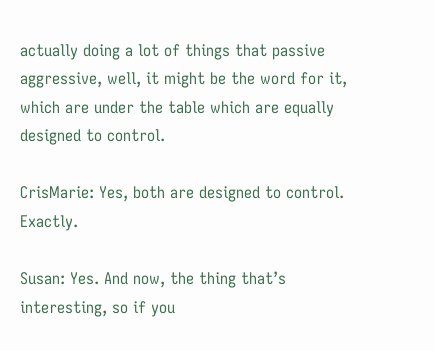actually doing a lot of things that passive aggressive, well, it might be the word for it, which are under the table which are equally designed to control.

CrisMarie: Yes, both are designed to control. Exactly.

Susan: Yes. And now, the thing that’s interesting, so if you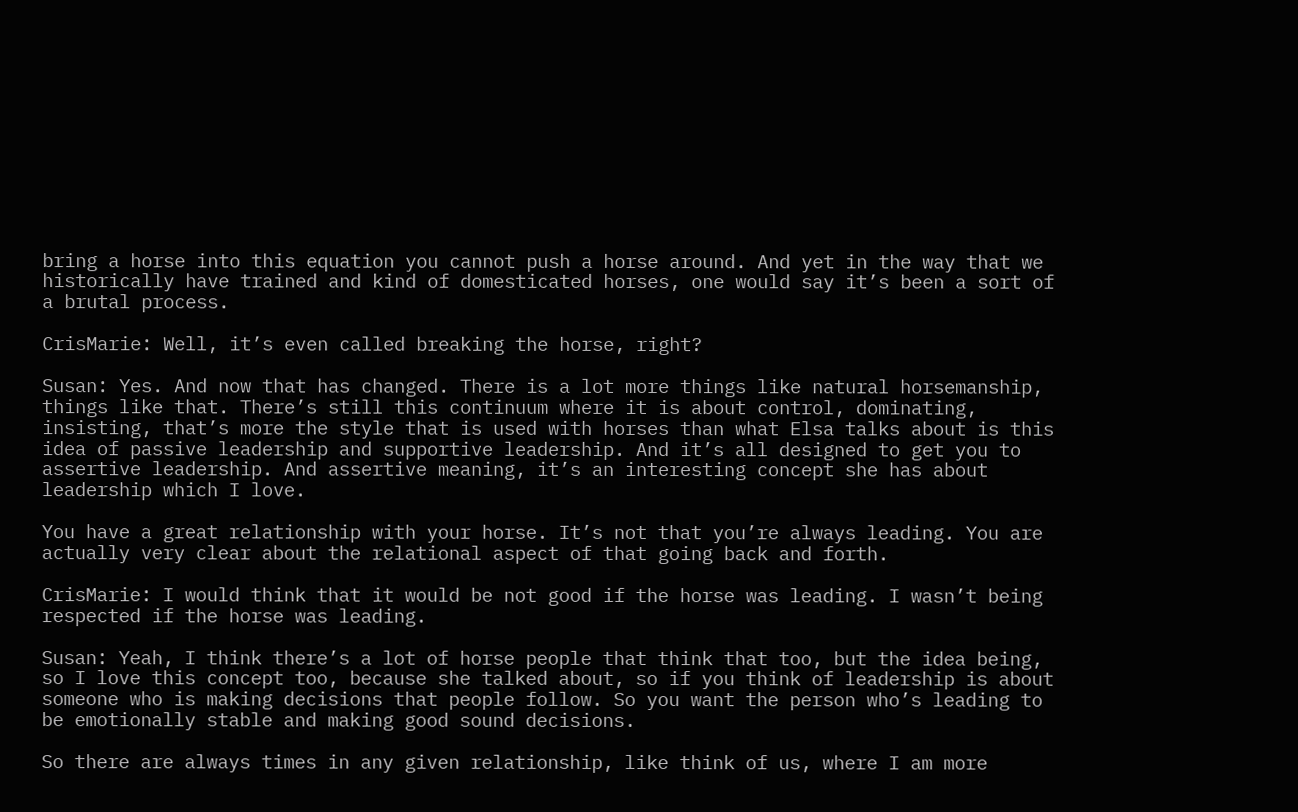bring a horse into this equation you cannot push a horse around. And yet in the way that we historically have trained and kind of domesticated horses, one would say it’s been a sort of a brutal process.

CrisMarie: Well, it’s even called breaking the horse, right?

Susan: Yes. And now that has changed. There is a lot more things like natural horsemanship, things like that. There’s still this continuum where it is about control, dominating, insisting, that’s more the style that is used with horses than what Elsa talks about is this idea of passive leadership and supportive leadership. And it’s all designed to get you to assertive leadership. And assertive meaning, it’s an interesting concept she has about leadership which I love.

You have a great relationship with your horse. It’s not that you’re always leading. You are actually very clear about the relational aspect of that going back and forth.

CrisMarie: I would think that it would be not good if the horse was leading. I wasn’t being respected if the horse was leading.

Susan: Yeah, I think there’s a lot of horse people that think that too, but the idea being, so I love this concept too, because she talked about, so if you think of leadership is about someone who is making decisions that people follow. So you want the person who’s leading to be emotionally stable and making good sound decisions.

So there are always times in any given relationship, like think of us, where I am more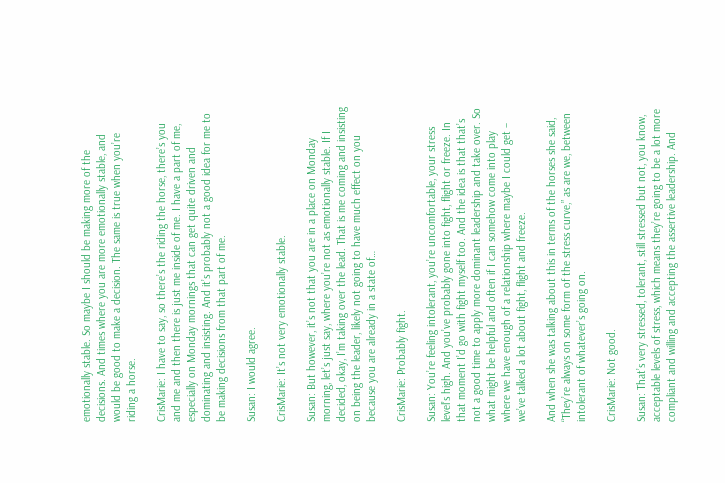emotionally stable. So maybe I should be making more of the decisions. And times where you are more emotionally stable, and would be good to make a decision. The same is true when you’re riding a horse.

CrisMarie: I have to say, so there’s the riding the horse, there’s you and me and then there is just me inside of me. I have a part of me, especially on Monday mornings that can get quite driven and dominating and insisting. And it’s probably not a good idea for me to be making decisions from that part of me.

Susan: I would agree.

CrisMarie: It’s not very emotionally stable.

Susan: But however, it’s not that you are in a place on Monday morning, let’s just say, where you’re not as emotionally stable. If I decided, okay, I’m taking over the lead. That is me coming and insisting on being the leader, likely not going to have much effect on you because you are already in a state of…

CrisMarie: Probably fight.

Susan: You’re feeling intolerant, you’re uncomfortable, your stress level’s high. And you’ve probably gone into fight, flight or freeze. In that moment I’d go with fight myself too. And the idea is that that’s not a good time to apply more dominant leadership and take over. So what might be helpful and often if I can somehow come into play where we have enough of a relationship where maybe I could get – we’ve talked a lot about fight, flight and freeze.

And when she was talking about this in terms of the horses she said, “They’re always on some form of the stress curve,” as are we, between intolerant of whatever’s going on.

CrisMarie: Not good.

Susan: That’s very stressed, tolerant, still stressed but not, you know, acceptable levels of stress, which means they’re going to be a lot more compliant and willing and accepting the assertive leadership. And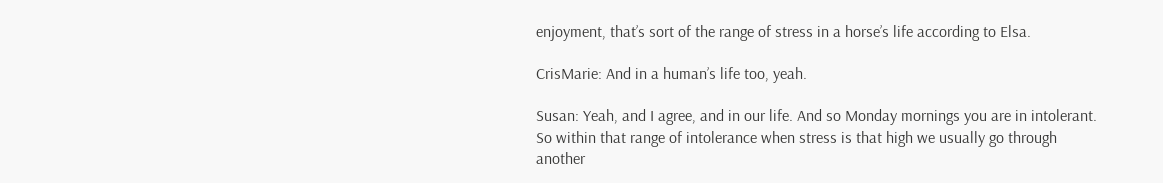enjoyment, that’s sort of the range of stress in a horse’s life according to Elsa.

CrisMarie: And in a human’s life too, yeah.

Susan: Yeah, and I agree, and in our life. And so Monday mornings you are in intolerant. So within that range of intolerance when stress is that high we usually go through another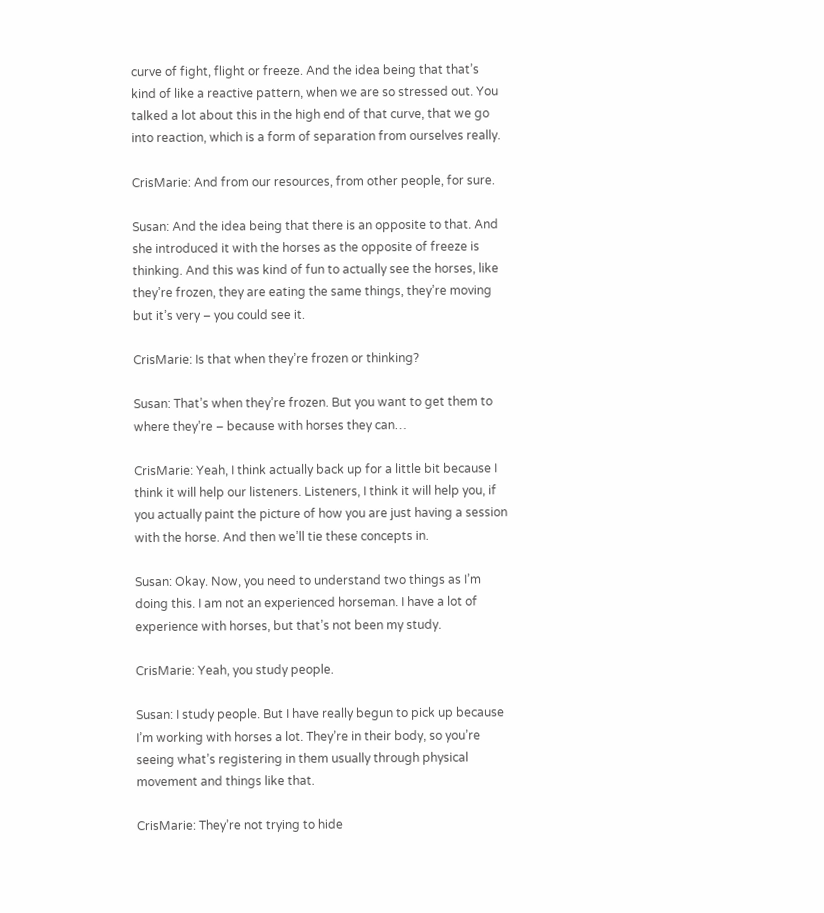curve of fight, flight or freeze. And the idea being that that’s kind of like a reactive pattern, when we are so stressed out. You talked a lot about this in the high end of that curve, that we go into reaction, which is a form of separation from ourselves really.

CrisMarie: And from our resources, from other people, for sure.

Susan: And the idea being that there is an opposite to that. And she introduced it with the horses as the opposite of freeze is thinking. And this was kind of fun to actually see the horses, like they’re frozen, they are eating the same things, they’re moving but it’s very – you could see it.

CrisMarie: Is that when they’re frozen or thinking?

Susan: That’s when they’re frozen. But you want to get them to where they’re – because with horses they can…

CrisMarie: Yeah, I think actually back up for a little bit because I think it will help our listeners. Listeners, I think it will help you, if you actually paint the picture of how you are just having a session with the horse. And then we’ll tie these concepts in.

Susan: Okay. Now, you need to understand two things as I’m doing this. I am not an experienced horseman. I have a lot of experience with horses, but that’s not been my study.

CrisMarie: Yeah, you study people.

Susan: I study people. But I have really begun to pick up because I’m working with horses a lot. They’re in their body, so you’re seeing what’s registering in them usually through physical movement and things like that.

CrisMarie: They’re not trying to hide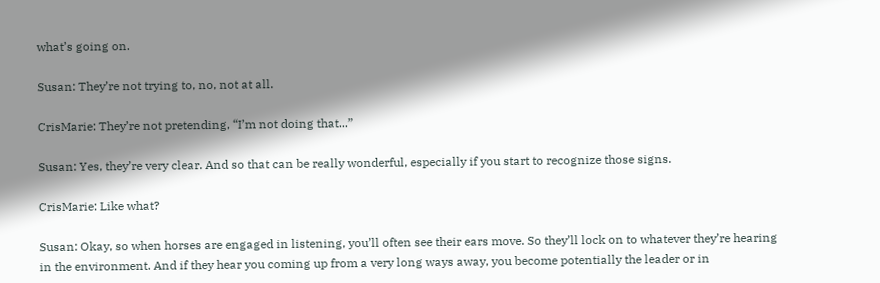what’s going on.

Susan: They’re not trying to, no, not at all.

CrisMarie: They’re not pretending, “I’m not doing that...”

Susan: Yes, they’re very clear. And so that can be really wonderful, especially if you start to recognize those signs.

CrisMarie: Like what?

Susan: Okay, so when horses are engaged in listening, you’ll often see their ears move. So they’ll lock on to whatever they’re hearing in the environment. And if they hear you coming up from a very long ways away, you become potentially the leader or in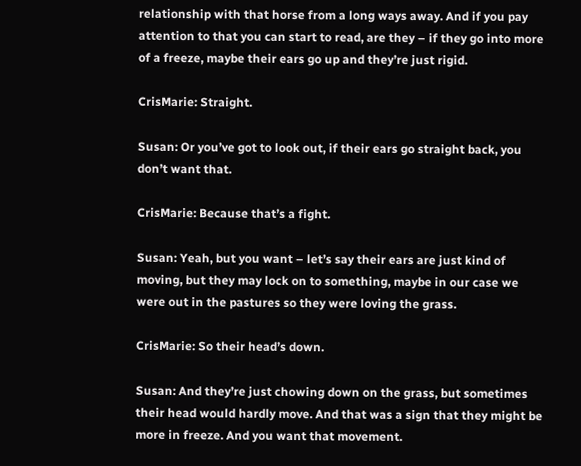relationship with that horse from a long ways away. And if you pay attention to that you can start to read, are they – if they go into more of a freeze, maybe their ears go up and they’re just rigid.

CrisMarie: Straight.

Susan: Or you’ve got to look out, if their ears go straight back, you don’t want that.

CrisMarie: Because that’s a fight.

Susan: Yeah, but you want – let’s say their ears are just kind of moving, but they may lock on to something, maybe in our case we were out in the pastures so they were loving the grass.

CrisMarie: So their head’s down.

Susan: And they’re just chowing down on the grass, but sometimes their head would hardly move. And that was a sign that they might be more in freeze. And you want that movement.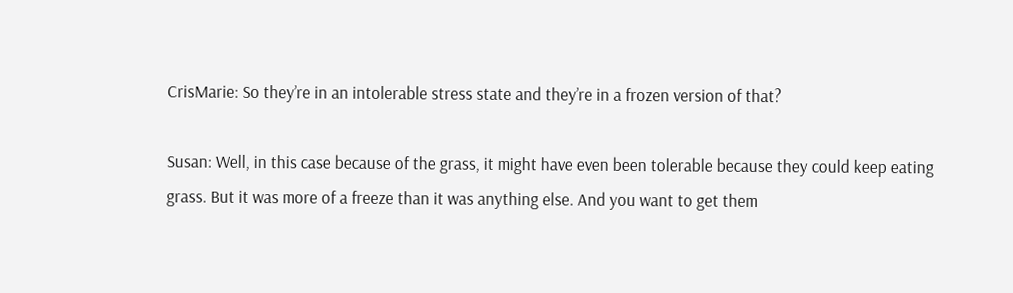CrisMarie: So they’re in an intolerable stress state and they’re in a frozen version of that?

Susan: Well, in this case because of the grass, it might have even been tolerable because they could keep eating grass. But it was more of a freeze than it was anything else. And you want to get them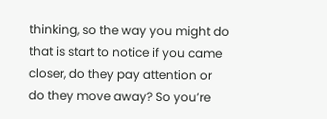thinking, so the way you might do that is start to notice if you came closer, do they pay attention or do they move away? So you’re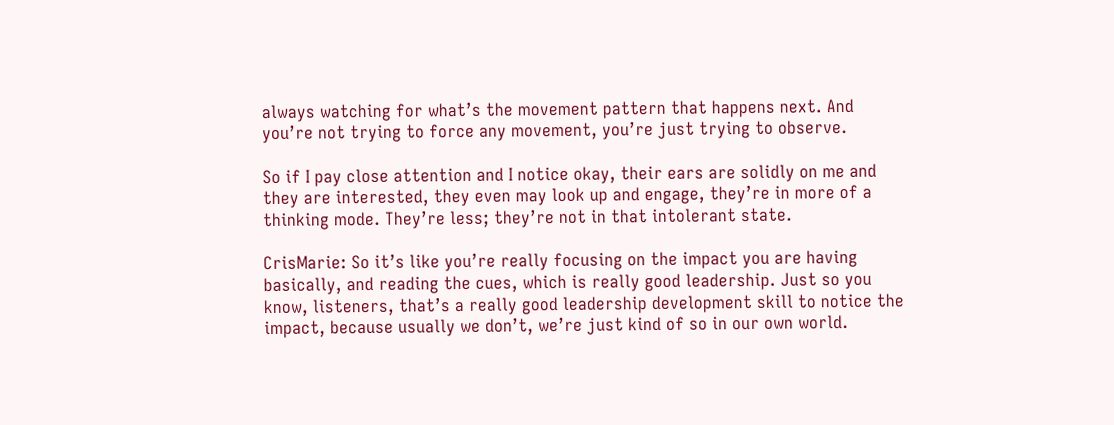always watching for what’s the movement pattern that happens next. And you’re not trying to force any movement, you’re just trying to observe.

So if I pay close attention and I notice okay, their ears are solidly on me and they are interested, they even may look up and engage, they’re in more of a thinking mode. They’re less; they’re not in that intolerant state.

CrisMarie: So it’s like you’re really focusing on the impact you are having basically, and reading the cues, which is really good leadership. Just so you know, listeners, that’s a really good leadership development skill to notice the impact, because usually we don’t, we’re just kind of so in our own world.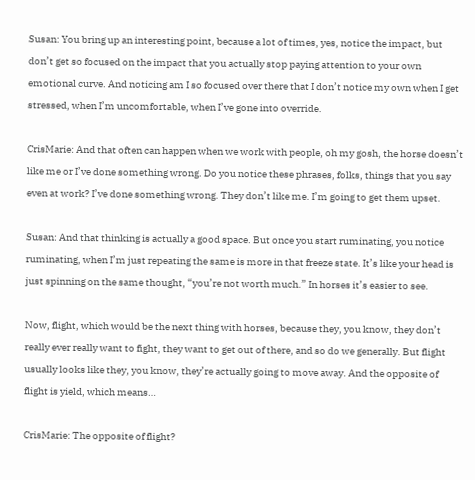Susan: You bring up an interesting point, because a lot of times, yes, notice the impact, but don’t get so focused on the impact that you actually stop paying attention to your own emotional curve. And noticing am I so focused over there that I don’t notice my own when I get stressed, when I’m uncomfortable, when I’ve gone into override.

CrisMarie: And that often can happen when we work with people, oh my gosh, the horse doesn’t like me or I’ve done something wrong. Do you notice these phrases, folks, things that you say even at work? I’ve done something wrong. They don’t like me. I’m going to get them upset.

Susan: And that thinking is actually a good space. But once you start ruminating, you notice ruminating, when I’m just repeating the same is more in that freeze state. It’s like your head is just spinning on the same thought, “you’re not worth much.” In horses it’s easier to see.

Now, flight, which would be the next thing with horses, because they, you know, they don’t really ever really want to fight, they want to get out of there, and so do we generally. But flight usually looks like they, you know, they’re actually going to move away. And the opposite of flight is yield, which means…

CrisMarie: The opposite of flight?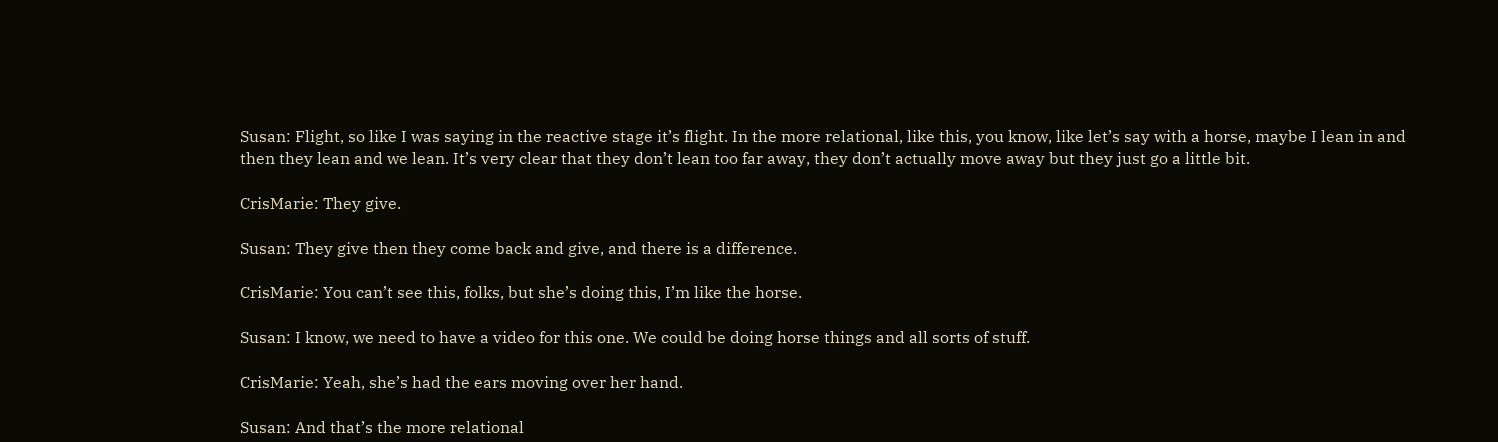Susan: Flight, so like I was saying in the reactive stage it’s flight. In the more relational, like this, you know, like let’s say with a horse, maybe I lean in and then they lean and we lean. It’s very clear that they don’t lean too far away, they don’t actually move away but they just go a little bit.

CrisMarie: They give.

Susan: They give then they come back and give, and there is a difference.

CrisMarie: You can’t see this, folks, but she’s doing this, I’m like the horse.

Susan: I know, we need to have a video for this one. We could be doing horse things and all sorts of stuff.

CrisMarie: Yeah, she’s had the ears moving over her hand.

Susan: And that’s the more relational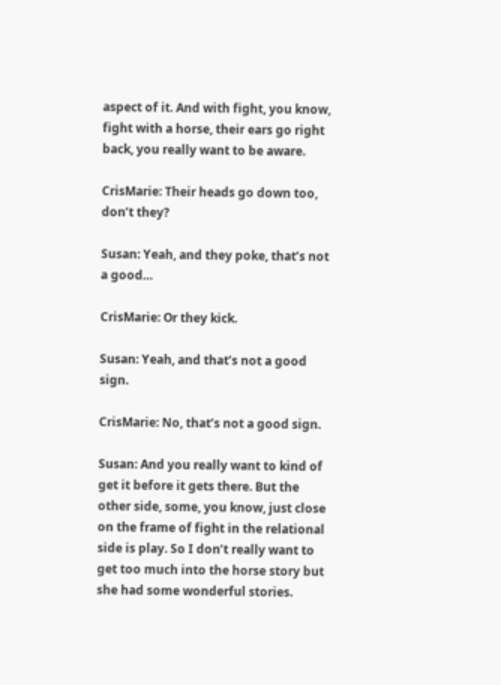aspect of it. And with fight, you know, fight with a horse, their ears go right back, you really want to be aware.

CrisMarie: Their heads go down too, don’t they?

Susan: Yeah, and they poke, that’s not a good…

CrisMarie: Or they kick.

Susan: Yeah, and that’s not a good sign.

CrisMarie: No, that’s not a good sign.

Susan: And you really want to kind of get it before it gets there. But the other side, some, you know, just close on the frame of fight in the relational side is play. So I don’t really want to get too much into the horse story but she had some wonderful stories.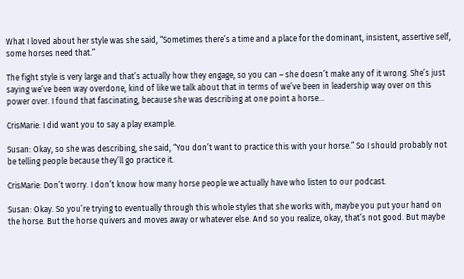What I loved about her style was she said, “Sometimes there’s a time and a place for the dominant, insistent, assertive self, some horses need that.”

The fight style is very large and that’s actually how they engage, so you can – she doesn’t make any of it wrong. She’s just saying we’ve been way overdone, kind of like we talk about that in terms of we’ve been in leadership way over on this power over. I found that fascinating, because she was describing at one point a horse…

CrisMarie: I did want you to say a play example.

Susan: Okay, so she was describing, she said, “You don’t want to practice this with your horse.” So I should probably not be telling people because they’ll go practice it.

CrisMarie: Don’t worry. I don’t know how many horse people we actually have who listen to our podcast.

Susan: Okay. So you’re trying to eventually through this whole styles that she works with, maybe you put your hand on the horse. But the horse quivers and moves away or whatever else. And so you realize, okay, that’s not good. But maybe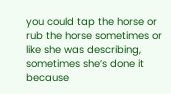you could tap the horse or rub the horse sometimes or like she was describing, sometimes she’s done it because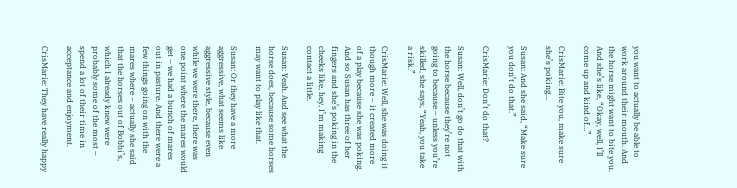you want to actually be able to work around their mouth. And the horse might want to bite you. And she’s like, “Okay, well, I’ll come up and kind of…”

CrisMarie: Bite you, make sure she’s poking…

Susan: And she said, “Make sure you don’t do that.”

CrisMarie: Don’t do that?

Susan: Well, don’t go do that with the horse because they’re not going to because – unless you’re skilled, she says, “Yeah, you take a risk.”

CrisMarie: Well, she was doing it though more – it created more of a play because she was poking. And so Susan has three of her fingers and she’s poking in the cheeks like, hey, I’m making contact a little.

Susan: Yeah. And see what the horse does, because some horses may want to play like that.

Susan: Or they have a more aggressive, what seems like aggressive style, because even while we were there, there was one point where the mares would get – we had a bunch of mares out in pasture. And there were a few things going on with the mares where – actually she said that the horses out of Bobbi’s, which I already knew were probably some of the most – spend a lot of their time in acceptance and enjoyment.

CrisMarie: They have really happy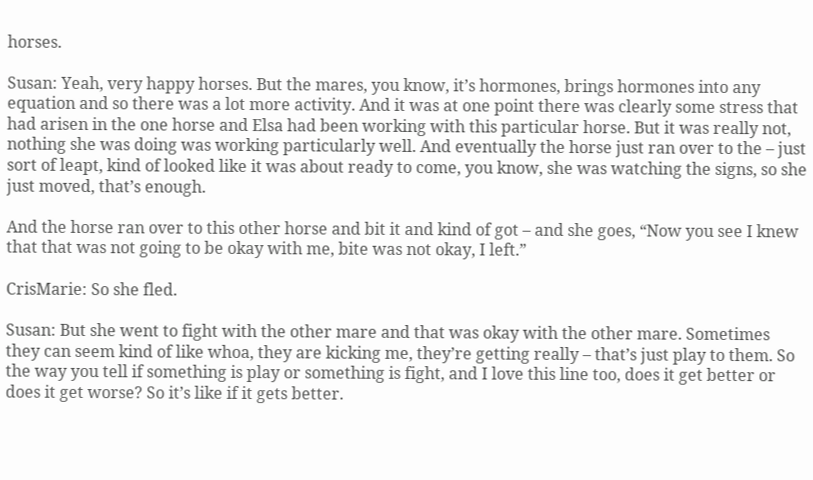horses.

Susan: Yeah, very happy horses. But the mares, you know, it’s hormones, brings hormones into any equation and so there was a lot more activity. And it was at one point there was clearly some stress that had arisen in the one horse and Elsa had been working with this particular horse. But it was really not, nothing she was doing was working particularly well. And eventually the horse just ran over to the – just sort of leapt, kind of looked like it was about ready to come, you know, she was watching the signs, so she just moved, that’s enough.

And the horse ran over to this other horse and bit it and kind of got – and she goes, “Now you see I knew that that was not going to be okay with me, bite was not okay, I left.”

CrisMarie: So she fled.

Susan: But she went to fight with the other mare and that was okay with the other mare. Sometimes they can seem kind of like whoa, they are kicking me, they’re getting really – that’s just play to them. So the way you tell if something is play or something is fight, and I love this line too, does it get better or does it get worse? So it’s like if it gets better.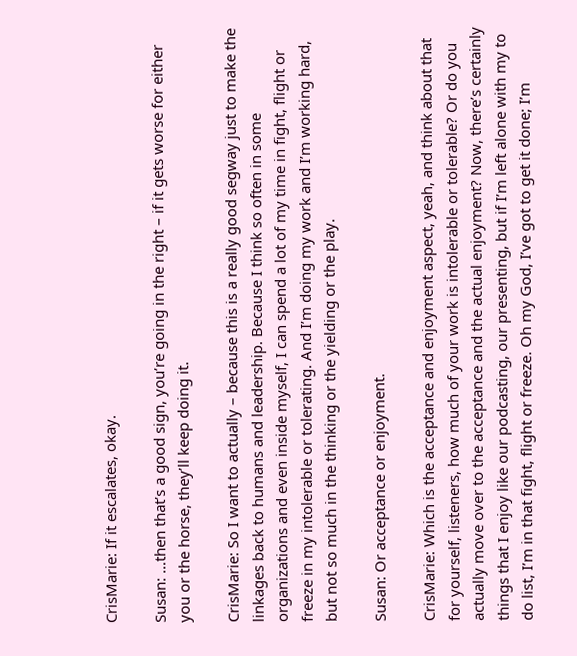CrisMarie: If it escalates, okay.

Susan: …then that’s a good sign, you’re going in the right – if it gets worse for either you or the horse, they’ll keep doing it.

CrisMarie: So I want to actually – because this is a really good segway just to make the linkages back to humans and leadership. Because I think so often in some organizations and even inside myself, I can spend a lot of my time in fight, flight or freeze in my intolerable or tolerating. And I’m doing my work and I’m working hard, but not so much in the thinking or the yielding or the play.

Susan: Or acceptance or enjoyment.

CrisMarie: Which is the acceptance and enjoyment aspect, yeah, and think about that for yourself, listeners, how much of your work is intolerable or tolerable? Or do you actually move over to the acceptance and the actual enjoyment? Now, there’s certainly things that I enjoy like our podcasting, our presenting, but if I’m left alone with my to do list, I’m in that fight, flight or freeze. Oh my God, I’ve got to get it done; I’m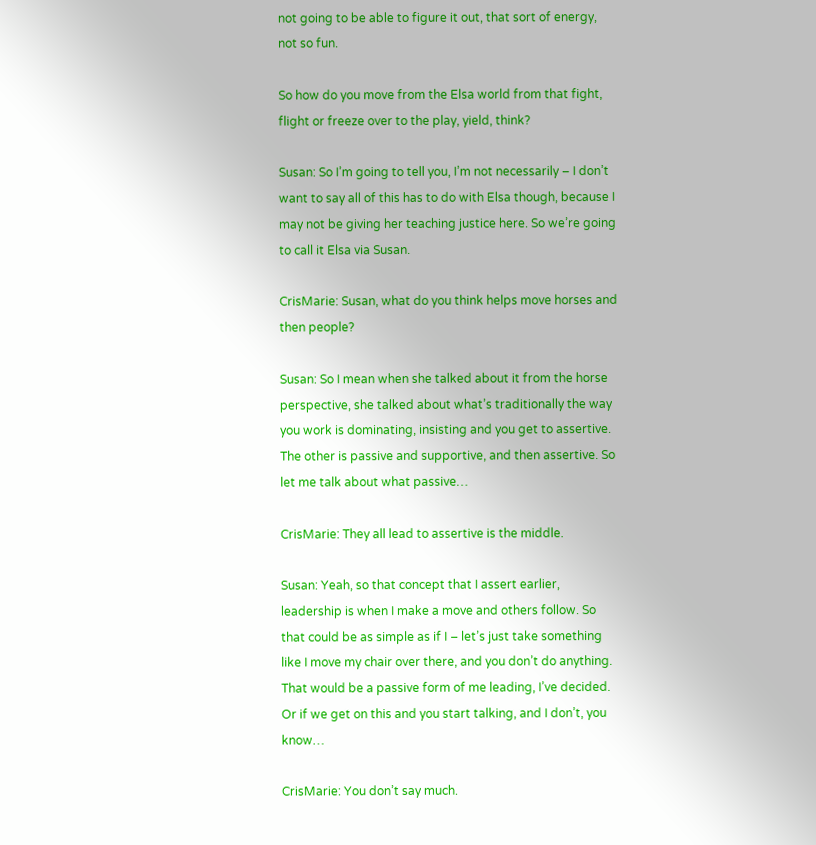not going to be able to figure it out, that sort of energy, not so fun.

So how do you move from the Elsa world from that fight, flight or freeze over to the play, yield, think?

Susan: So I’m going to tell you, I’m not necessarily – I don’t want to say all of this has to do with Elsa though, because I may not be giving her teaching justice here. So we’re going to call it Elsa via Susan.

CrisMarie: Susan, what do you think helps move horses and then people?

Susan: So I mean when she talked about it from the horse perspective, she talked about what’s traditionally the way you work is dominating, insisting and you get to assertive. The other is passive and supportive, and then assertive. So let me talk about what passive…

CrisMarie: They all lead to assertive is the middle.

Susan: Yeah, so that concept that I assert earlier, leadership is when I make a move and others follow. So that could be as simple as if I – let’s just take something like I move my chair over there, and you don’t do anything. That would be a passive form of me leading, I’ve decided. Or if we get on this and you start talking, and I don’t, you know…

CrisMarie: You don’t say much.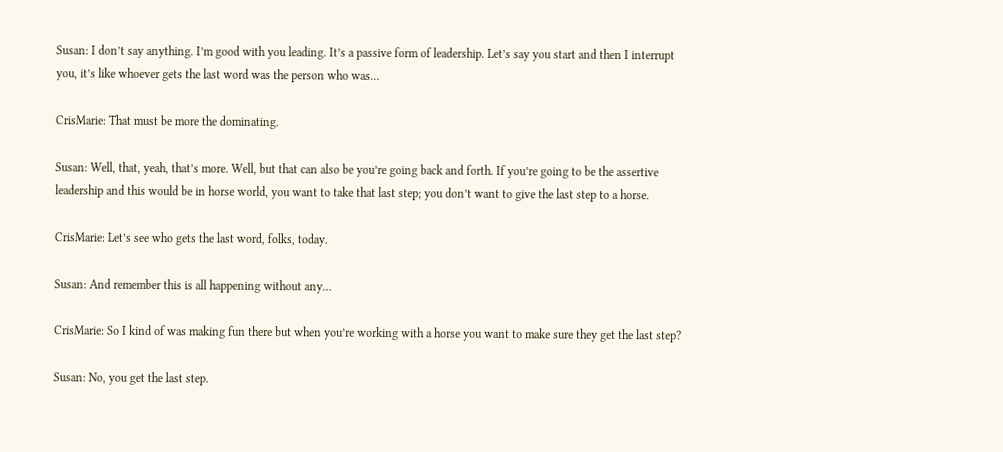Susan: I don’t say anything. I’m good with you leading. It’s a passive form of leadership. Let’s say you start and then I interrupt you, it’s like whoever gets the last word was the person who was…

CrisMarie: That must be more the dominating.

Susan: Well, that, yeah, that’s more. Well, but that can also be you’re going back and forth. If you’re going to be the assertive leadership and this would be in horse world, you want to take that last step; you don’t want to give the last step to a horse.

CrisMarie: Let’s see who gets the last word, folks, today.

Susan: And remember this is all happening without any…

CrisMarie: So I kind of was making fun there but when you’re working with a horse you want to make sure they get the last step?

Susan: No, you get the last step.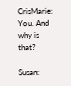CrisMarie: You. And why is that?

Susan: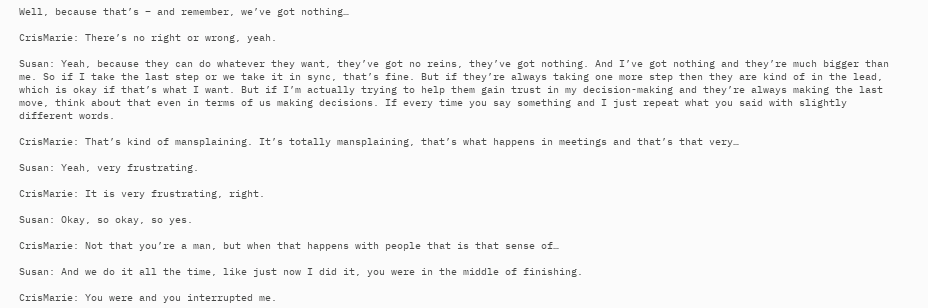Well, because that’s – and remember, we’ve got nothing…

CrisMarie: There’s no right or wrong, yeah.

Susan: Yeah, because they can do whatever they want, they’ve got no reins, they’ve got nothing. And I’ve got nothing and they’re much bigger than me. So if I take the last step or we take it in sync, that’s fine. But if they’re always taking one more step then they are kind of in the lead, which is okay if that’s what I want. But if I’m actually trying to help them gain trust in my decision-making and they’re always making the last move, think about that even in terms of us making decisions. If every time you say something and I just repeat what you said with slightly different words.

CrisMarie: That’s kind of mansplaining. It’s totally mansplaining, that’s what happens in meetings and that’s that very…

Susan: Yeah, very frustrating.

CrisMarie: It is very frustrating, right.

Susan: Okay, so okay, so yes.

CrisMarie: Not that you’re a man, but when that happens with people that is that sense of…

Susan: And we do it all the time, like just now I did it, you were in the middle of finishing.

CrisMarie: You were and you interrupted me.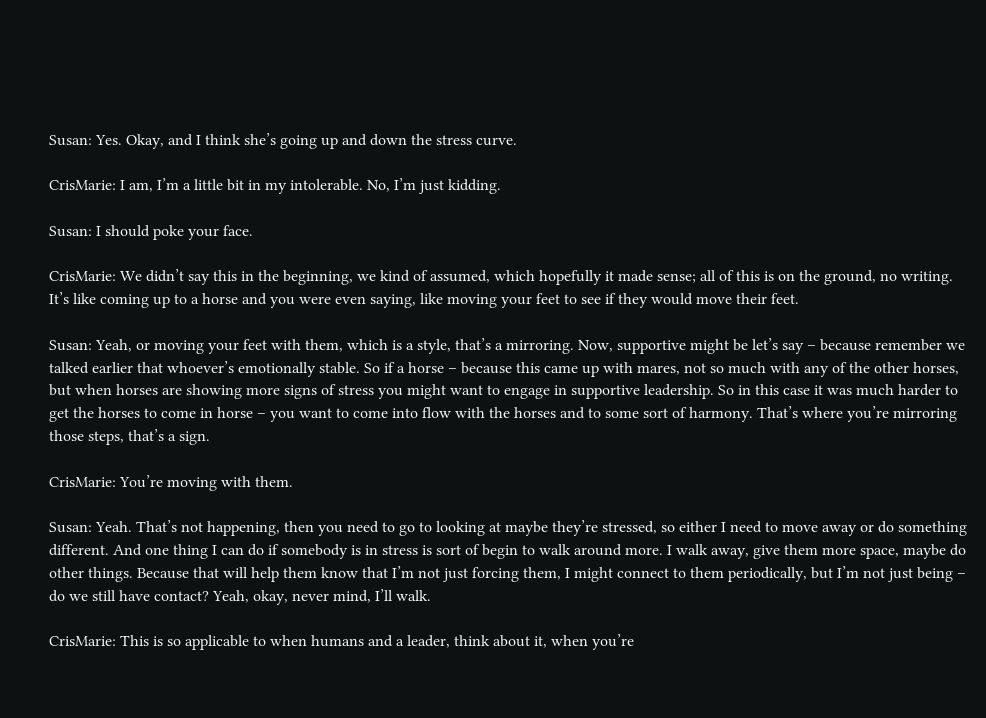Susan: Yes. Okay, and I think she’s going up and down the stress curve.

CrisMarie: I am, I’m a little bit in my intolerable. No, I’m just kidding.

Susan: I should poke your face.

CrisMarie: We didn’t say this in the beginning, we kind of assumed, which hopefully it made sense; all of this is on the ground, no writing. It’s like coming up to a horse and you were even saying, like moving your feet to see if they would move their feet.

Susan: Yeah, or moving your feet with them, which is a style, that’s a mirroring. Now, supportive might be let’s say – because remember we talked earlier that whoever’s emotionally stable. So if a horse – because this came up with mares, not so much with any of the other horses, but when horses are showing more signs of stress you might want to engage in supportive leadership. So in this case it was much harder to get the horses to come in horse – you want to come into flow with the horses and to some sort of harmony. That’s where you’re mirroring those steps, that’s a sign.

CrisMarie: You’re moving with them.

Susan: Yeah. That’s not happening, then you need to go to looking at maybe they’re stressed, so either I need to move away or do something different. And one thing I can do if somebody is in stress is sort of begin to walk around more. I walk away, give them more space, maybe do other things. Because that will help them know that I’m not just forcing them, I might connect to them periodically, but I’m not just being – do we still have contact? Yeah, okay, never mind, I’ll walk.

CrisMarie: This is so applicable to when humans and a leader, think about it, when you’re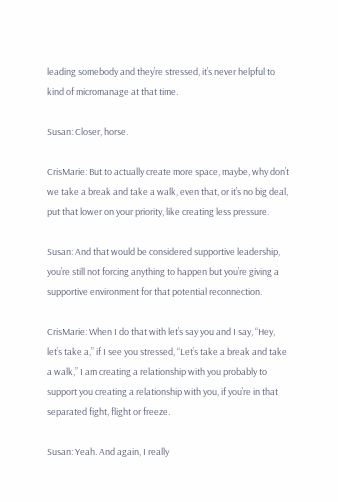leading somebody and they’re stressed, it’s never helpful to kind of micromanage at that time.

Susan: Closer, horse.

CrisMarie: But to actually create more space, maybe, why don’t we take a break and take a walk, even that, or it’s no big deal, put that lower on your priority, like creating less pressure.

Susan: And that would be considered supportive leadership, you’re still not forcing anything to happen but you’re giving a supportive environment for that potential reconnection.

CrisMarie: When I do that with let’s say you and I say, “Hey, let’s take a,” if I see you stressed, “Let’s take a break and take a walk,” I am creating a relationship with you probably to support you creating a relationship with you, if you’re in that separated fight, flight or freeze.

Susan: Yeah. And again, I really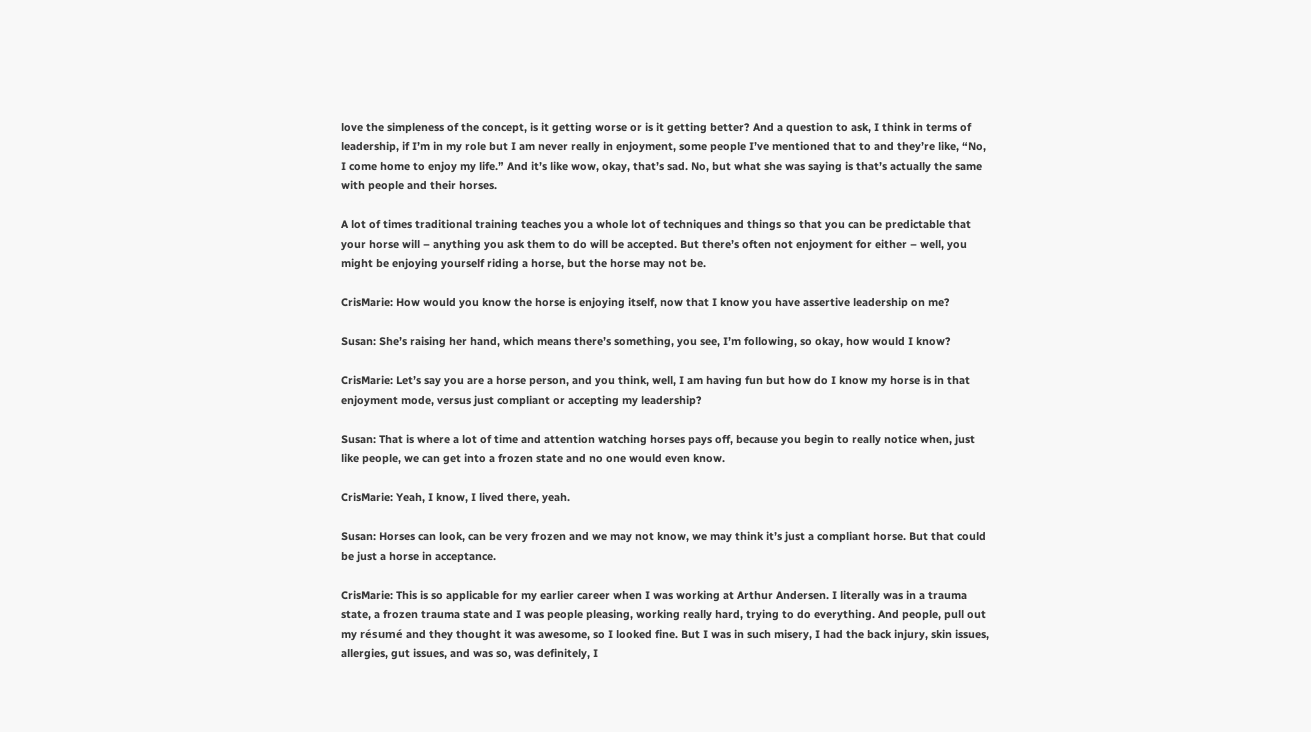love the simpleness of the concept, is it getting worse or is it getting better? And a question to ask, I think in terms of leadership, if I’m in my role but I am never really in enjoyment, some people I’ve mentioned that to and they’re like, “No, I come home to enjoy my life.” And it’s like wow, okay, that’s sad. No, but what she was saying is that’s actually the same with people and their horses.

A lot of times traditional training teaches you a whole lot of techniques and things so that you can be predictable that your horse will – anything you ask them to do will be accepted. But there’s often not enjoyment for either – well, you might be enjoying yourself riding a horse, but the horse may not be.

CrisMarie: How would you know the horse is enjoying itself, now that I know you have assertive leadership on me?

Susan: She’s raising her hand, which means there’s something, you see, I’m following, so okay, how would I know?

CrisMarie: Let’s say you are a horse person, and you think, well, I am having fun but how do I know my horse is in that enjoyment mode, versus just compliant or accepting my leadership?

Susan: That is where a lot of time and attention watching horses pays off, because you begin to really notice when, just like people, we can get into a frozen state and no one would even know.

CrisMarie: Yeah, I know, I lived there, yeah.

Susan: Horses can look, can be very frozen and we may not know, we may think it’s just a compliant horse. But that could be just a horse in acceptance.

CrisMarie: This is so applicable for my earlier career when I was working at Arthur Andersen. I literally was in a trauma state, a frozen trauma state and I was people pleasing, working really hard, trying to do everything. And people, pull out my résumé and they thought it was awesome, so I looked fine. But I was in such misery, I had the back injury, skin issues, allergies, gut issues, and was so, was definitely, I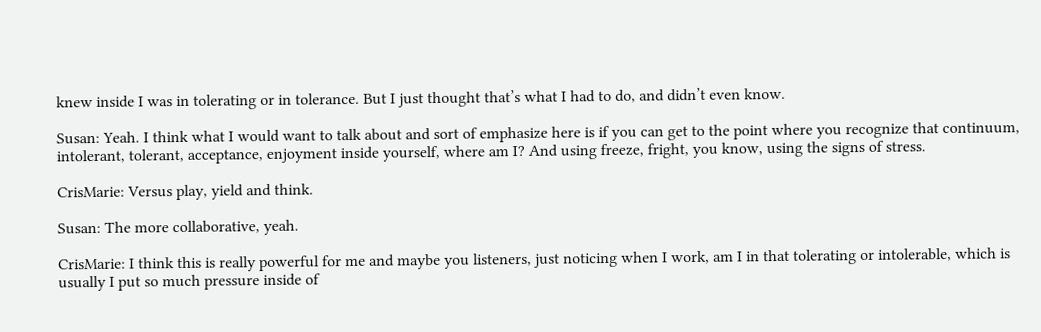knew inside I was in tolerating or in tolerance. But I just thought that’s what I had to do, and didn’t even know.

Susan: Yeah. I think what I would want to talk about and sort of emphasize here is if you can get to the point where you recognize that continuum, intolerant, tolerant, acceptance, enjoyment inside yourself, where am I? And using freeze, fright, you know, using the signs of stress.

CrisMarie: Versus play, yield and think.

Susan: The more collaborative, yeah.

CrisMarie: I think this is really powerful for me and maybe you listeners, just noticing when I work, am I in that tolerating or intolerable, which is usually I put so much pressure inside of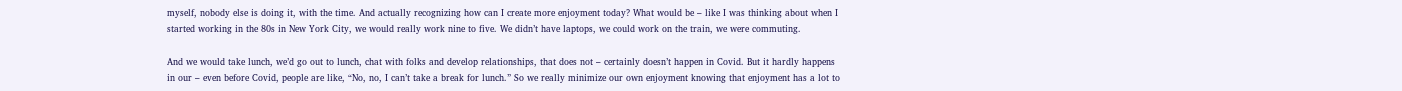myself, nobody else is doing it, with the time. And actually recognizing how can I create more enjoyment today? What would be – like I was thinking about when I started working in the 80s in New York City, we would really work nine to five. We didn’t have laptops, we could work on the train, we were commuting.

And we would take lunch, we’d go out to lunch, chat with folks and develop relationships, that does not – certainly doesn’t happen in Covid. But it hardly happens in our – even before Covid, people are like, “No, no, I can’t take a break for lunch.” So we really minimize our own enjoyment knowing that enjoyment has a lot to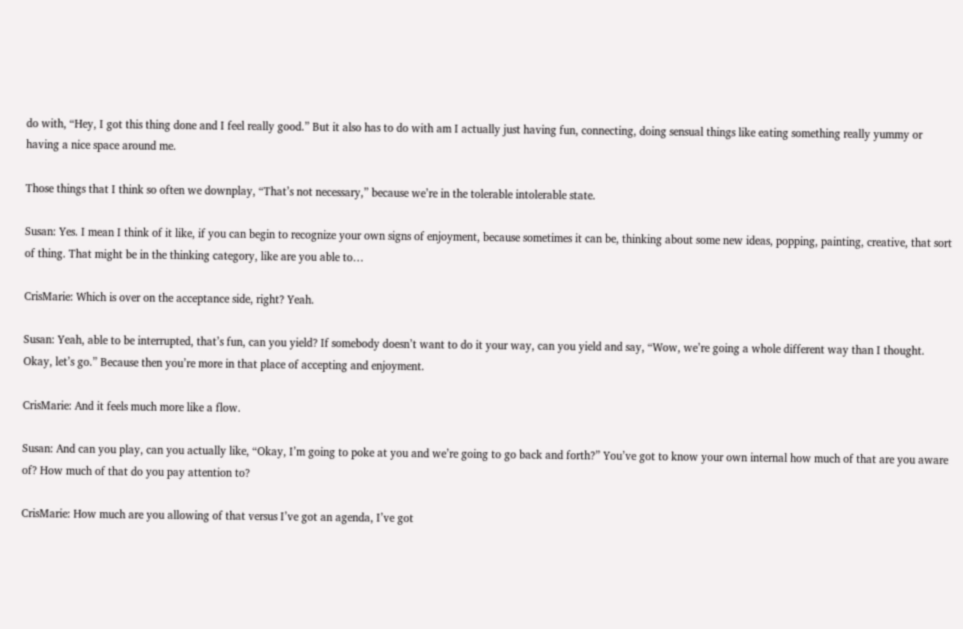do with, “Hey, I got this thing done and I feel really good.” But it also has to do with am I actually just having fun, connecting, doing sensual things like eating something really yummy or having a nice space around me.

Those things that I think so often we downplay, “That’s not necessary,” because we’re in the tolerable intolerable state.

Susan: Yes. I mean I think of it like, if you can begin to recognize your own signs of enjoyment, because sometimes it can be, thinking about some new ideas, popping, painting, creative, that sort of thing. That might be in the thinking category, like are you able to…

CrisMarie: Which is over on the acceptance side, right? Yeah.

Susan: Yeah, able to be interrupted, that’s fun, can you yield? If somebody doesn’t want to do it your way, can you yield and say, “Wow, we’re going a whole different way than I thought. Okay, let’s go.” Because then you’re more in that place of accepting and enjoyment.

CrisMarie: And it feels much more like a flow.

Susan: And can you play, can you actually like, “Okay, I’m going to poke at you and we’re going to go back and forth?” You’ve got to know your own internal how much of that are you aware of? How much of that do you pay attention to?

CrisMarie: How much are you allowing of that versus I’ve got an agenda, I’ve got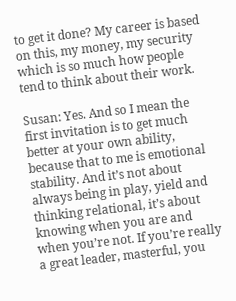to get it done? My career is based on this, my money, my security which is so much how people tend to think about their work.

Susan: Yes. And so I mean the first invitation is to get much better at your own ability, because that to me is emotional stability. And it’s not about always being in play, yield and thinking relational, it’s about knowing when you are and when you’re not. If you’re really a great leader, masterful, you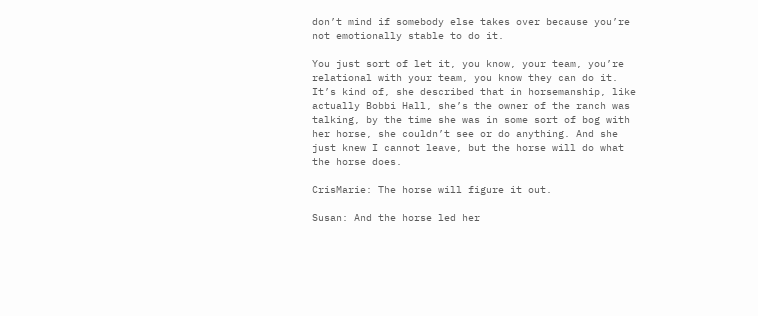don’t mind if somebody else takes over because you’re not emotionally stable to do it.

You just sort of let it, you know, your team, you’re relational with your team, you know they can do it. It’s kind of, she described that in horsemanship, like actually Bobbi Hall, she’s the owner of the ranch was talking, by the time she was in some sort of bog with her horse, she couldn’t see or do anything. And she just knew I cannot leave, but the horse will do what the horse does.

CrisMarie: The horse will figure it out.

Susan: And the horse led her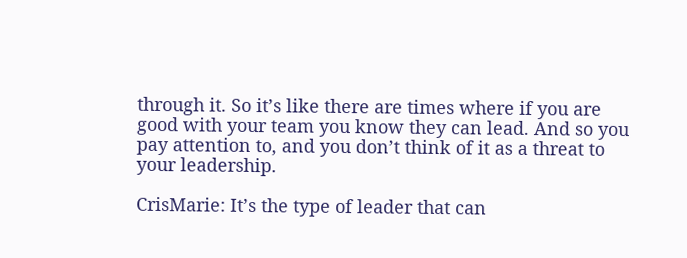through it. So it’s like there are times where if you are good with your team you know they can lead. And so you pay attention to, and you don’t think of it as a threat to your leadership.

CrisMarie: It’s the type of leader that can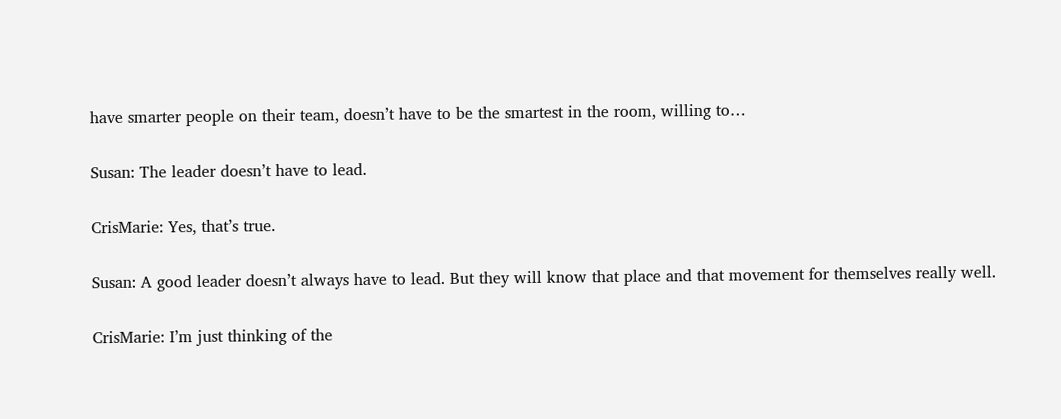have smarter people on their team, doesn’t have to be the smartest in the room, willing to…

Susan: The leader doesn’t have to lead.

CrisMarie: Yes, that’s true.

Susan: A good leader doesn’t always have to lead. But they will know that place and that movement for themselves really well.

CrisMarie: I’m just thinking of the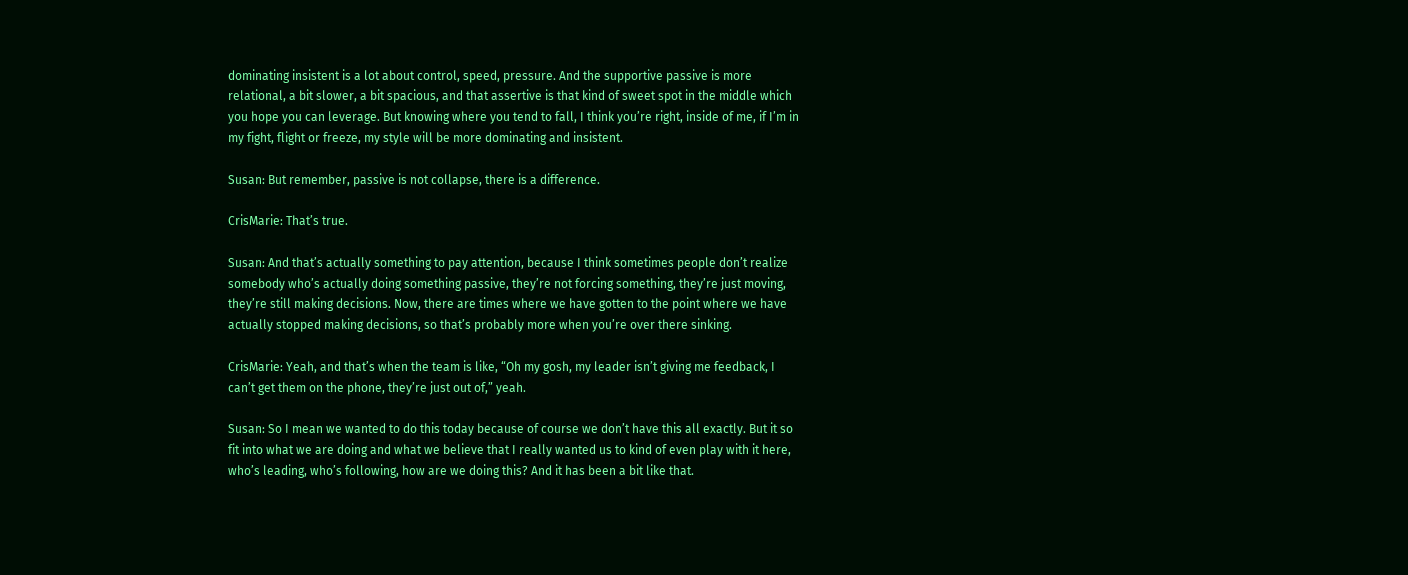dominating insistent is a lot about control, speed, pressure. And the supportive passive is more relational, a bit slower, a bit spacious, and that assertive is that kind of sweet spot in the middle which you hope you can leverage. But knowing where you tend to fall, I think you’re right, inside of me, if I’m in my fight, flight or freeze, my style will be more dominating and insistent.

Susan: But remember, passive is not collapse, there is a difference.

CrisMarie: That’s true.

Susan: And that’s actually something to pay attention, because I think sometimes people don’t realize somebody who’s actually doing something passive, they’re not forcing something, they’re just moving, they’re still making decisions. Now, there are times where we have gotten to the point where we have actually stopped making decisions, so that’s probably more when you’re over there sinking.

CrisMarie: Yeah, and that’s when the team is like, “Oh my gosh, my leader isn’t giving me feedback, I can’t get them on the phone, they’re just out of,” yeah.

Susan: So I mean we wanted to do this today because of course we don’t have this all exactly. But it so fit into what we are doing and what we believe that I really wanted us to kind of even play with it here, who’s leading, who’s following, how are we doing this? And it has been a bit like that.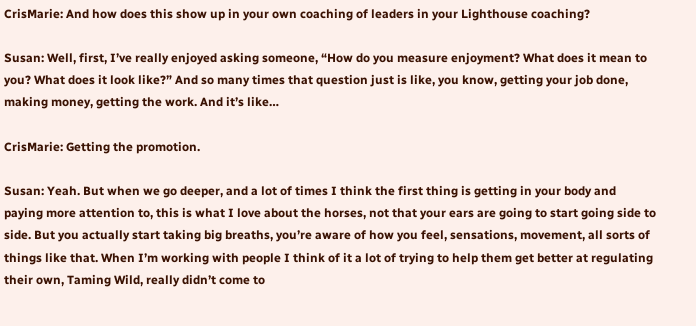CrisMarie: And how does this show up in your own coaching of leaders in your Lighthouse coaching?

Susan: Well, first, I’ve really enjoyed asking someone, “How do you measure enjoyment? What does it mean to you? What does it look like?” And so many times that question just is like, you know, getting your job done, making money, getting the work. And it’s like…

CrisMarie: Getting the promotion.

Susan: Yeah. But when we go deeper, and a lot of times I think the first thing is getting in your body and paying more attention to, this is what I love about the horses, not that your ears are going to start going side to side. But you actually start taking big breaths, you’re aware of how you feel, sensations, movement, all sorts of things like that. When I’m working with people I think of it a lot of trying to help them get better at regulating their own, Taming Wild, really didn’t come to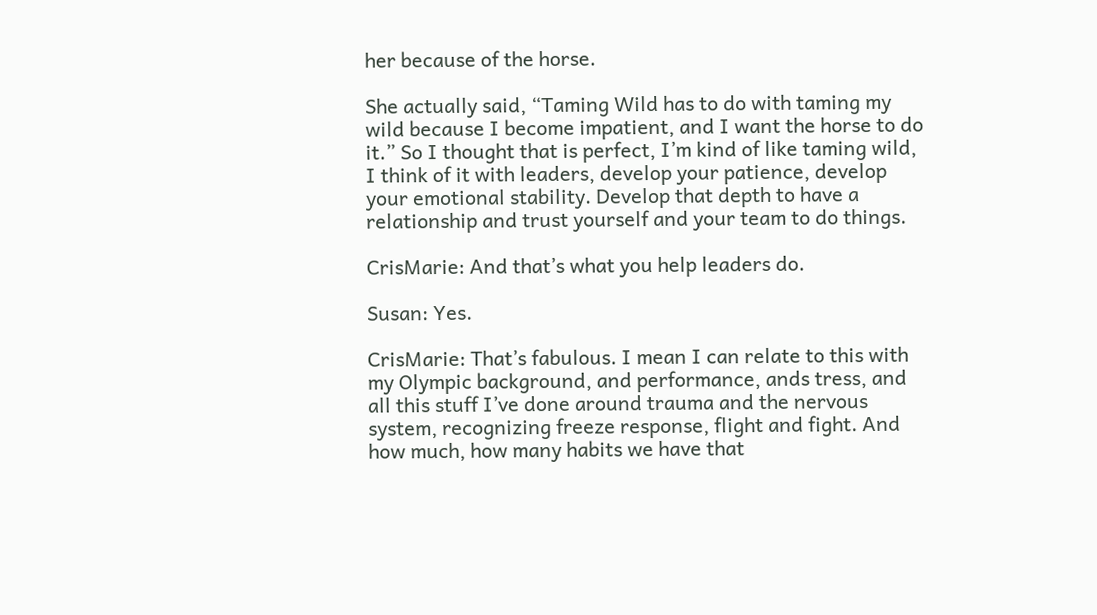her because of the horse.

She actually said, “Taming Wild has to do with taming my wild because I become impatient, and I want the horse to do it.” So I thought that is perfect, I’m kind of like taming wild, I think of it with leaders, develop your patience, develop your emotional stability. Develop that depth to have a relationship and trust yourself and your team to do things.

CrisMarie: And that’s what you help leaders do.

Susan: Yes.

CrisMarie: That’s fabulous. I mean I can relate to this with my Olympic background, and performance, ands tress, and all this stuff I’ve done around trauma and the nervous system, recognizing freeze response, flight and fight. And how much, how many habits we have that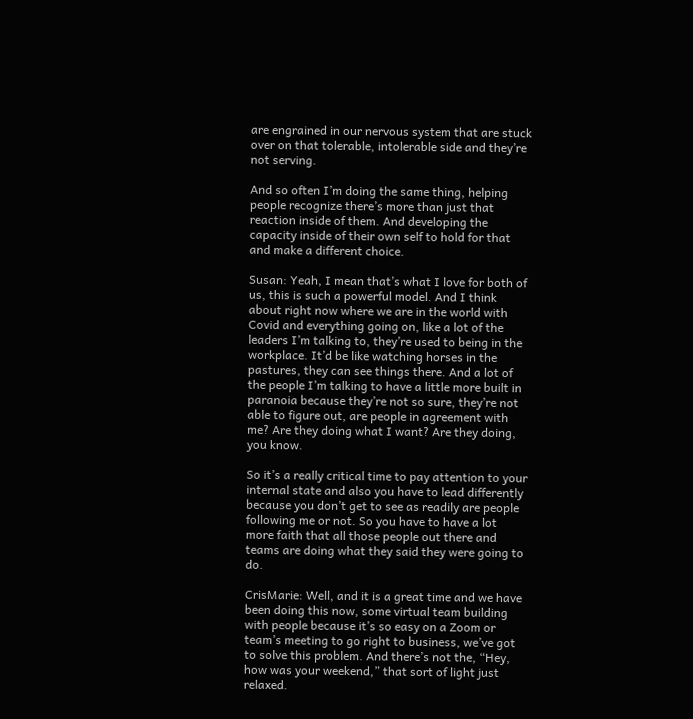are engrained in our nervous system that are stuck over on that tolerable, intolerable side and they’re not serving.

And so often I’m doing the same thing, helping people recognize there’s more than just that reaction inside of them. And developing the capacity inside of their own self to hold for that and make a different choice.

Susan: Yeah, I mean that’s what I love for both of us, this is such a powerful model. And I think about right now where we are in the world with Covid and everything going on, like a lot of the leaders I’m talking to, they’re used to being in the workplace. It’d be like watching horses in the pastures, they can see things there. And a lot of the people I’m talking to have a little more built in paranoia because they’re not so sure, they’re not able to figure out, are people in agreement with me? Are they doing what I want? Are they doing, you know.

So it’s a really critical time to pay attention to your internal state and also you have to lead differently because you don’t get to see as readily are people following me or not. So you have to have a lot more faith that all those people out there and teams are doing what they said they were going to do.

CrisMarie: Well, and it is a great time and we have been doing this now, some virtual team building with people because it’s so easy on a Zoom or team’s meeting to go right to business, we’ve got to solve this problem. And there’s not the, “Hey, how was your weekend,” that sort of light just relaxed.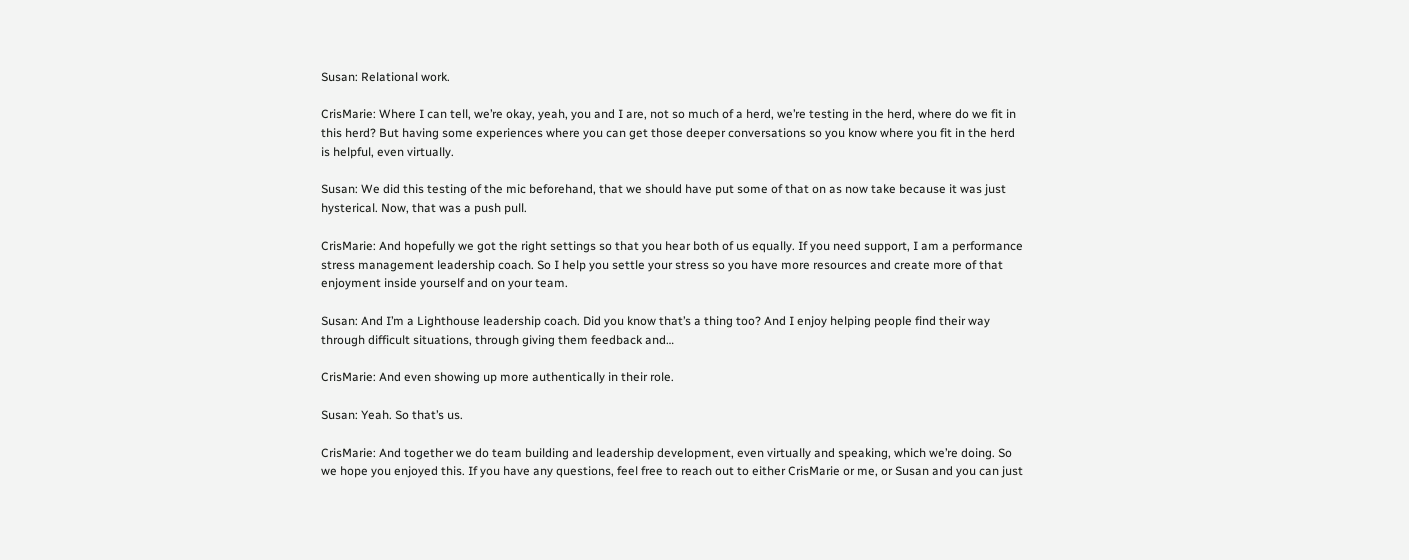Susan: Relational work.

CrisMarie: Where I can tell, we’re okay, yeah, you and I are, not so much of a herd, we’re testing in the herd, where do we fit in this herd? But having some experiences where you can get those deeper conversations so you know where you fit in the herd is helpful, even virtually.

Susan: We did this testing of the mic beforehand, that we should have put some of that on as now take because it was just hysterical. Now, that was a push pull.

CrisMarie: And hopefully we got the right settings so that you hear both of us equally. If you need support, I am a performance stress management leadership coach. So I help you settle your stress so you have more resources and create more of that enjoyment inside yourself and on your team.

Susan: And I’m a Lighthouse leadership coach. Did you know that’s a thing too? And I enjoy helping people find their way through difficult situations, through giving them feedback and…

CrisMarie: And even showing up more authentically in their role.

Susan: Yeah. So that’s us.

CrisMarie: And together we do team building and leadership development, even virtually and speaking, which we’re doing. So we hope you enjoyed this. If you have any questions, feel free to reach out to either CrisMarie or me, or Susan and you can just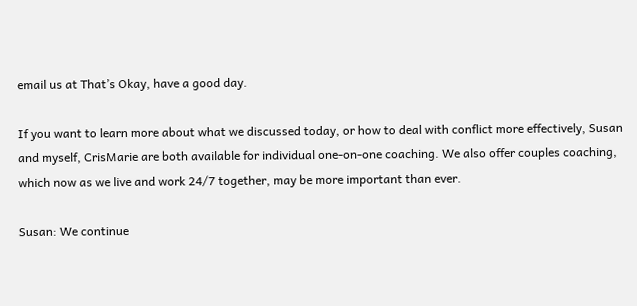email us at That’s Okay, have a good day.

If you want to learn more about what we discussed today, or how to deal with conflict more effectively, Susan and myself, CrisMarie are both available for individual one-on-one coaching. We also offer couples coaching, which now as we live and work 24/7 together, may be more important than ever.

Susan: We continue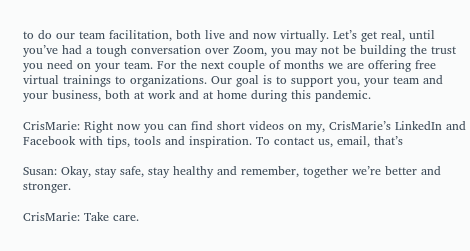to do our team facilitation, both live and now virtually. Let’s get real, until you’ve had a tough conversation over Zoom, you may not be building the trust you need on your team. For the next couple of months we are offering free virtual trainings to organizations. Our goal is to support you, your team and your business, both at work and at home during this pandemic.

CrisMarie: Right now you can find short videos on my, CrisMarie’s LinkedIn and Facebook with tips, tools and inspiration. To contact us, email, that’s

Susan: Okay, stay safe, stay healthy and remember, together we’re better and stronger.

CrisMarie: Take care.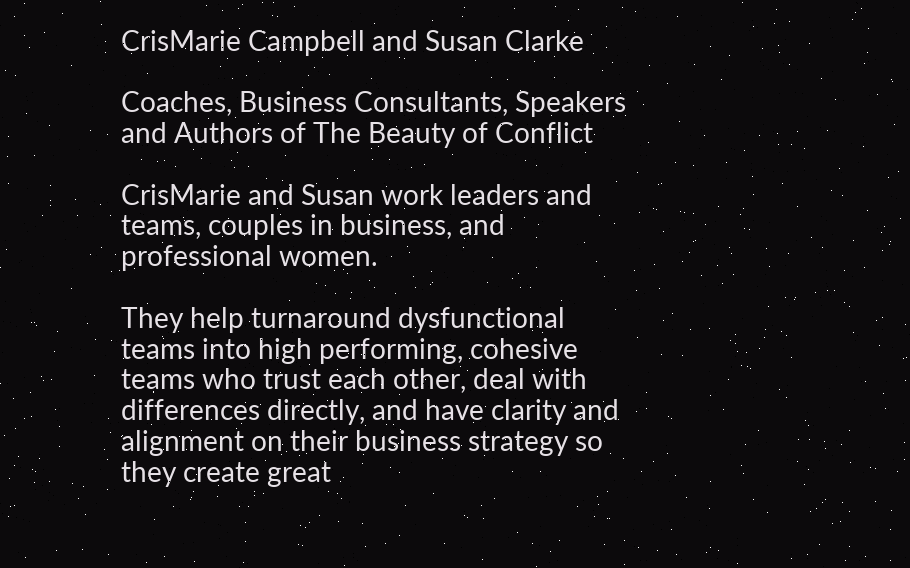CrisMarie Campbell and Susan Clarke

Coaches, Business Consultants, Speakers and Authors of The Beauty of Conflict

CrisMarie and Susan work leaders and teams, couples in business, and professional women.

They help turnaround dysfunctional teams into high performing, cohesive teams who trust each other, deal with differences directly, and have clarity and alignment on their business strategy so they create great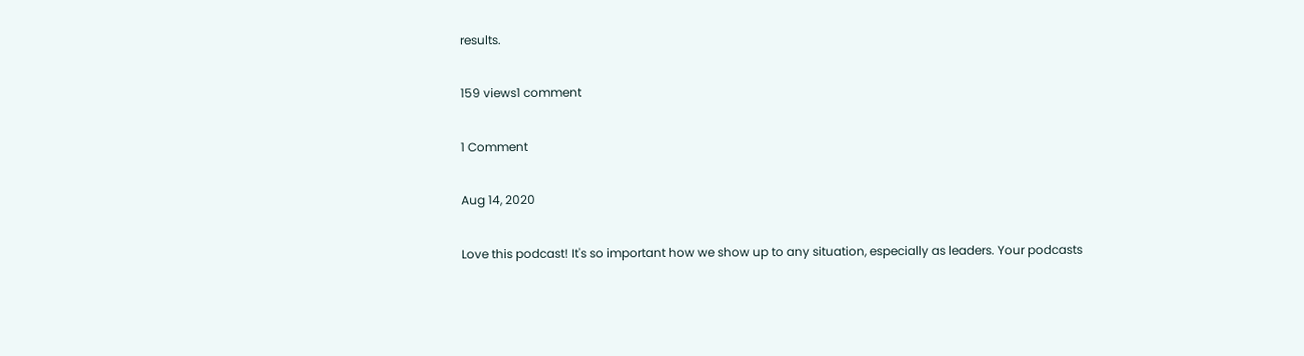results.

159 views1 comment

1 Comment

Aug 14, 2020

Love this podcast! It's so important how we show up to any situation, especially as leaders. Your podcasts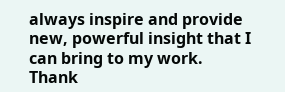always inspire and provide new, powerful insight that I can bring to my work. Thank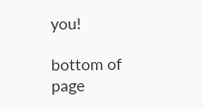you!

bottom of page